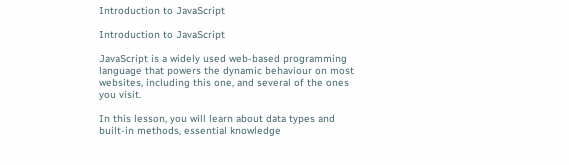Introduction to JavaScript

Introduction to JavaScript

JavaScript is a widely used web-based programming language that powers the dynamic behaviour on most websites, including this one, and several of the ones you visit.

In this lesson, you will learn about data types and built-in methods, essential knowledge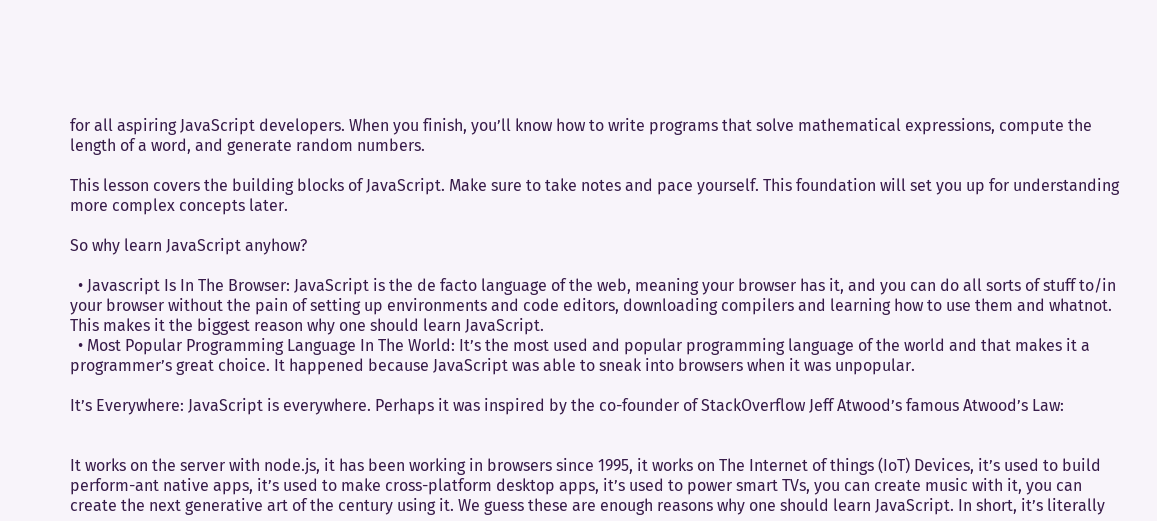for all aspiring JavaScript developers. When you finish, you’ll know how to write programs that solve mathematical expressions, compute the length of a word, and generate random numbers.

This lesson covers the building blocks of JavaScript. Make sure to take notes and pace yourself. This foundation will set you up for understanding more complex concepts later.

So why learn JavaScript anyhow?

  • Javascript Is In The Browser: JavaScript is the de facto language of the web, meaning your browser has it, and you can do all sorts of stuff to/in your browser without the pain of setting up environments and code editors, downloading compilers and learning how to use them and whatnot. This makes it the biggest reason why one should learn JavaScript.
  • Most Popular Programming Language In The World: It’s the most used and popular programming language of the world and that makes it a programmer’s great choice. It happened because JavaScript was able to sneak into browsers when it was unpopular.

It’s Everywhere: JavaScript is everywhere. Perhaps it was inspired by the co-founder of StackOverflow Jeff Atwood’s famous Atwood’s Law:


It works on the server with node.js, it has been working in browsers since 1995, it works on The Internet of things (IoT) Devices, it’s used to build perform-ant native apps, it’s used to make cross-platform desktop apps, it’s used to power smart TVs, you can create music with it, you can create the next generative art of the century using it. We guess these are enough reasons why one should learn JavaScript. In short, it’s literally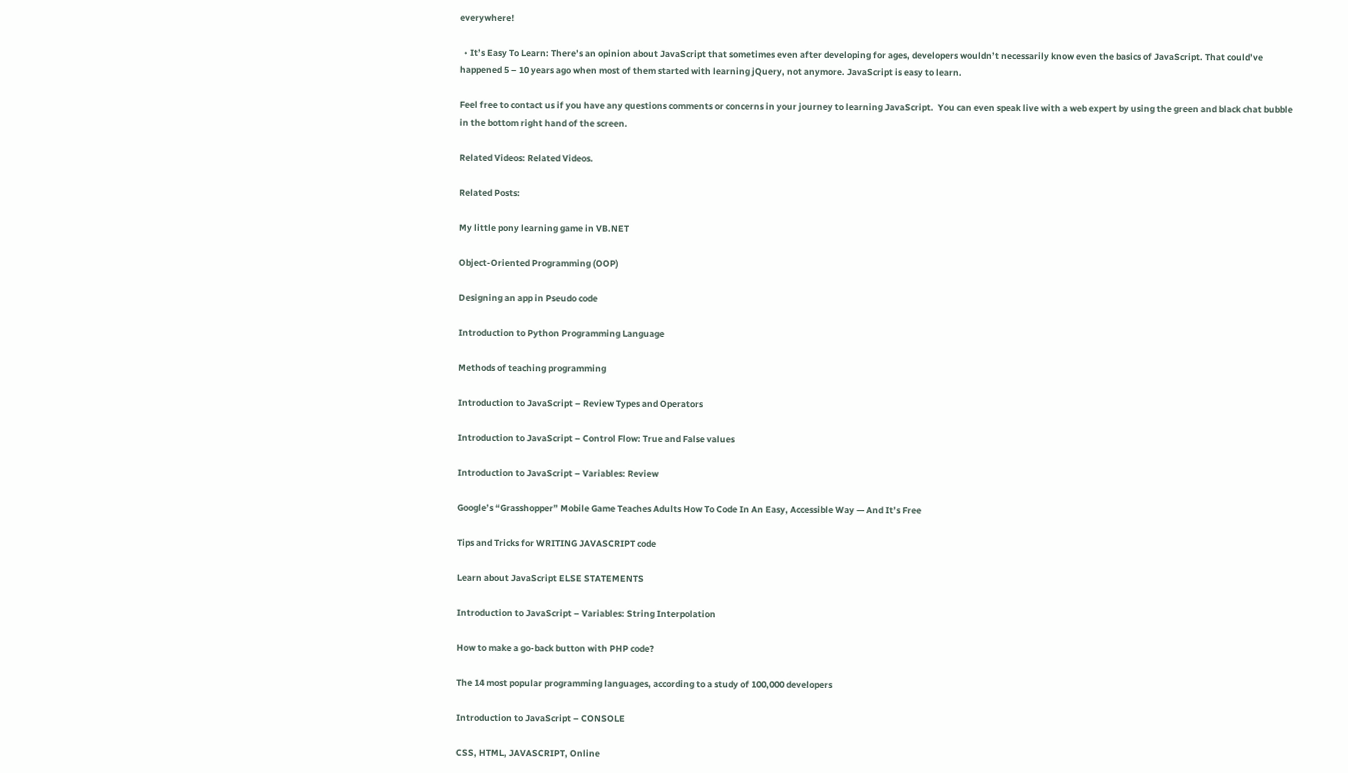everywhere!

  • It’s Easy To Learn: There’s an opinion about JavaScript that sometimes even after developing for ages, developers wouldn’t necessarily know even the basics of JavaScript. That could’ve happened 5 – 10 years ago when most of them started with learning jQuery, not anymore. JavaScript is easy to learn.

Feel free to contact us if you have any questions comments or concerns in your journey to learning JavaScript.  You can even speak live with a web expert by using the green and black chat bubble in the bottom right hand of the screen.

Related Videos: Related Videos.

Related Posts:

My little pony learning game in VB.NET

Object-Oriented Programming (OOP)

Designing an app in Pseudo code

Introduction to Python Programming Language

Methods of teaching programming

Introduction to JavaScript – Review Types and Operators

Introduction to JavaScript – Control Flow: True and False values

Introduction to JavaScript – Variables: Review

Google’s “Grasshopper” Mobile Game Teaches Adults How To Code In An Easy, Accessible Way — And It’s Free

Tips and Tricks for WRITING JAVASCRIPT code

Learn about JavaScript ELSE STATEMENTS

Introduction to JavaScript – Variables: String Interpolation

How to make a go-back button with PHP code?

The 14 most popular programming languages, according to a study of 100,000 developers

Introduction to JavaScript – CONSOLE

CSS, HTML, JAVASCRIPT, Online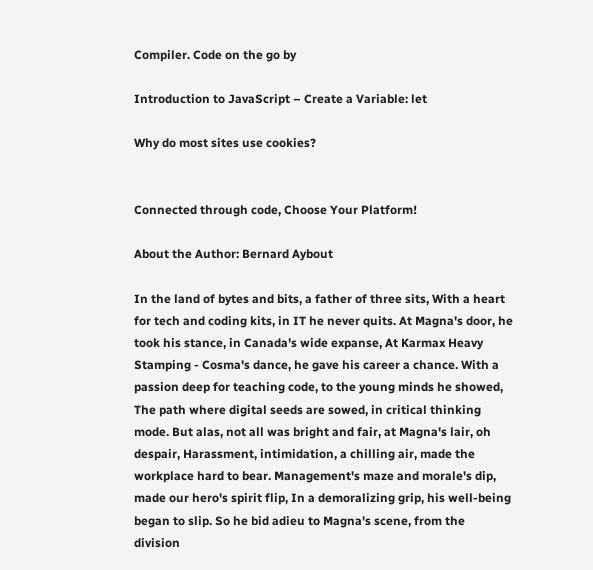Compiler. Code on the go by

Introduction to JavaScript – Create a Variable: let

Why do most sites use cookies?


Connected through code, Choose Your Platform!

About the Author: Bernard Aybout

In the land of bytes and bits, a father of three sits, With a heart for tech and coding kits, in IT he never quits. At Magna's door, he took his stance, in Canada's wide expanse, At Karmax Heavy Stamping - Cosma's dance, he gave his career a chance. With a passion deep for teaching code, to the young minds he showed, The path where digital seeds are sowed, in critical thinking mode. But alas, not all was bright and fair, at Magna's lair, oh despair, Harassment, intimidation, a chilling air, made the workplace hard to bear. Management's maze and morale's dip, made our hero's spirit flip, In a demoralizing grip, his well-being began to slip. So he bid adieu to Magna's scene, from the division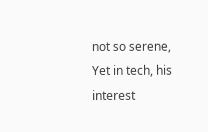not so serene, Yet in tech, his interest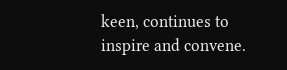keen, continues to inspire and convene.